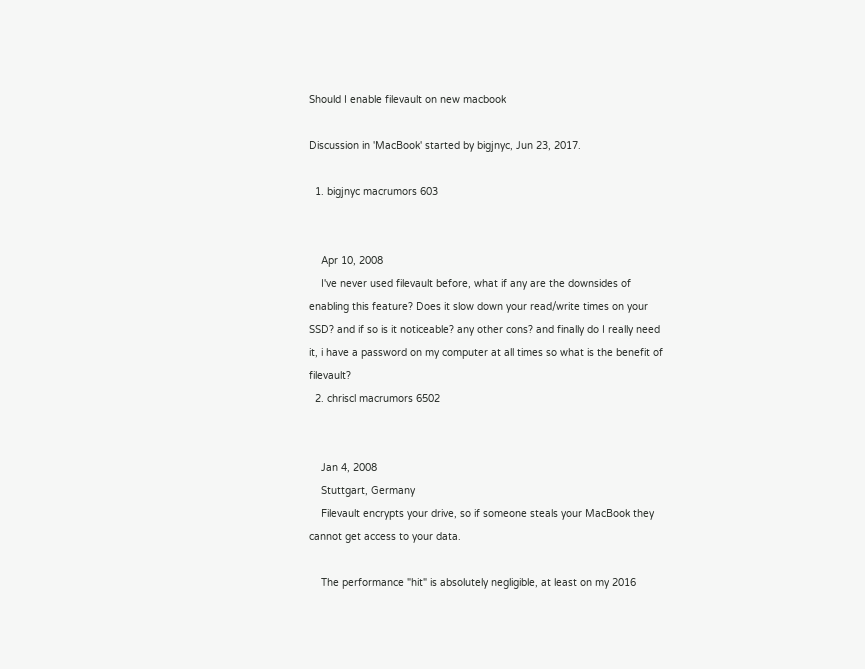Should I enable filevault on new macbook

Discussion in 'MacBook' started by bigjnyc, Jun 23, 2017.

  1. bigjnyc macrumors 603


    Apr 10, 2008
    I've never used filevault before, what if any are the downsides of enabling this feature? Does it slow down your read/write times on your SSD? and if so is it noticeable? any other cons? and finally do I really need it, i have a password on my computer at all times so what is the benefit of filevault?
  2. chriscl macrumors 6502


    Jan 4, 2008
    Stuttgart, Germany
    Filevault encrypts your drive, so if someone steals your MacBook they cannot get access to your data.

    The performance "hit" is absolutely negligible, at least on my 2016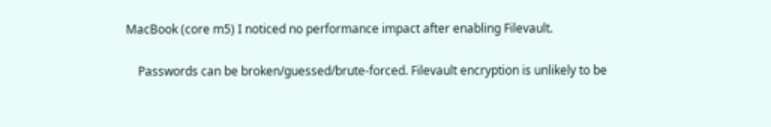MacBook (core m5) I noticed no performance impact after enabling Filevault.

    Passwords can be broken/guessed/brute-forced. Filevault encryption is unlikely to be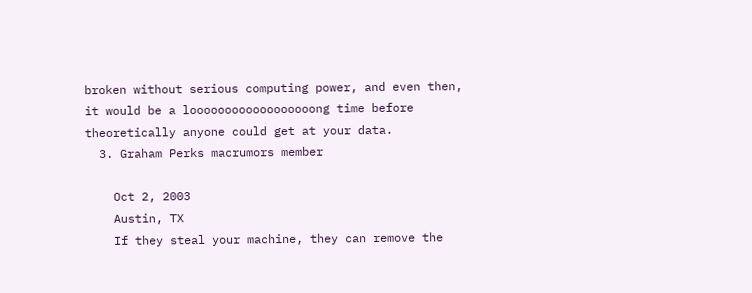broken without serious computing power, and even then, it would be a loooooooooooooooooong time before theoretically anyone could get at your data.
  3. Graham Perks macrumors member

    Oct 2, 2003
    Austin, TX
    If they steal your machine, they can remove the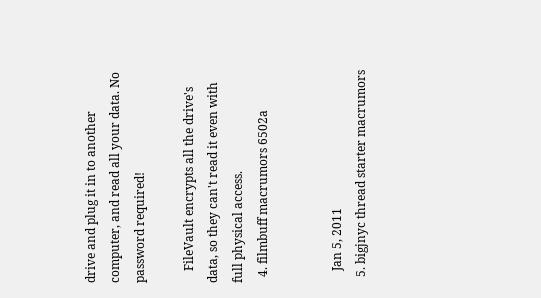drive and plug it in to another computer, and read all your data. No password required!

    FileVault encrypts all the drive's data, so they can't read it even with full physical access.
  4. filmbuff macrumors 6502a


    Jan 5, 2011
  5. bigjnyc thread starter macrumors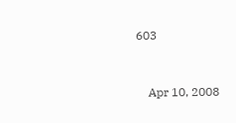603


    Apr 10, 2008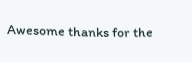Awesome thanks for the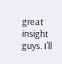great insight guys. I’ll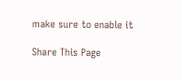make sure to enable it

Share This Page